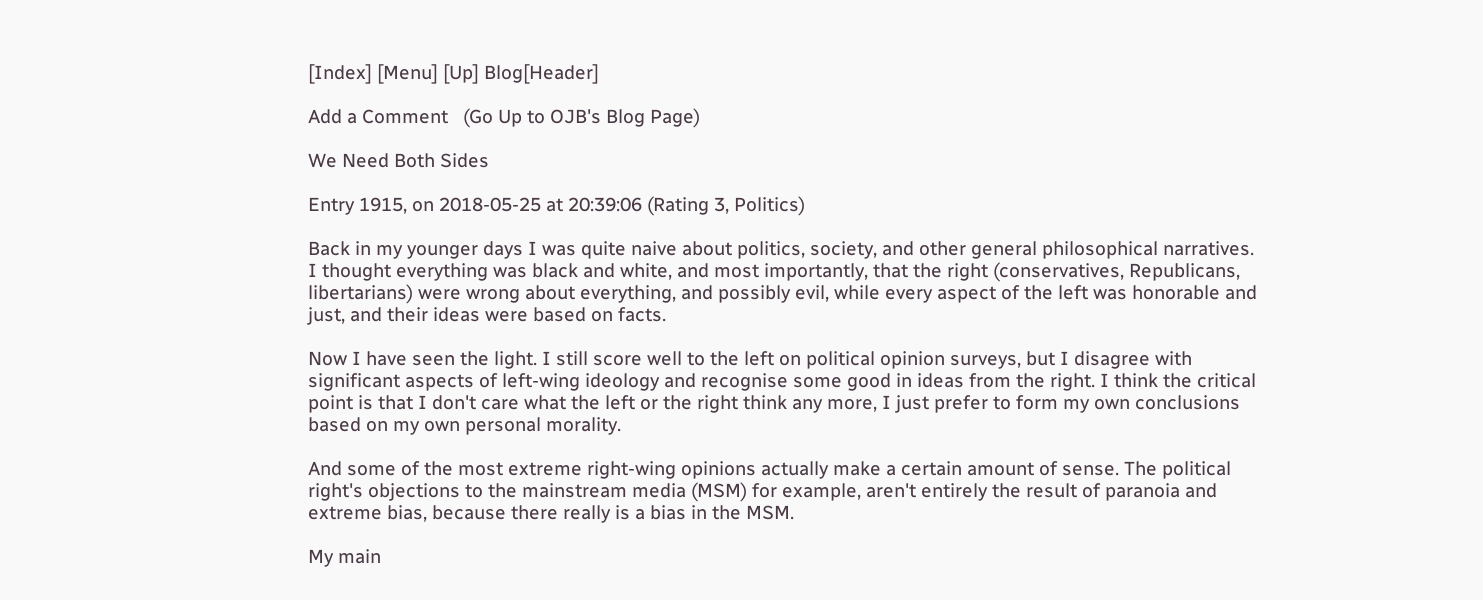[Index] [Menu] [Up] Blog[Header]

Add a Comment   (Go Up to OJB's Blog Page)

We Need Both Sides

Entry 1915, on 2018-05-25 at 20:39:06 (Rating 3, Politics)

Back in my younger days I was quite naive about politics, society, and other general philosophical narratives. I thought everything was black and white, and most importantly, that the right (conservatives, Republicans, libertarians) were wrong about everything, and possibly evil, while every aspect of the left was honorable and just, and their ideas were based on facts.

Now I have seen the light. I still score well to the left on political opinion surveys, but I disagree with significant aspects of left-wing ideology and recognise some good in ideas from the right. I think the critical point is that I don't care what the left or the right think any more, I just prefer to form my own conclusions based on my own personal morality.

And some of the most extreme right-wing opinions actually make a certain amount of sense. The political right's objections to the mainstream media (MSM) for example, aren't entirely the result of paranoia and extreme bias, because there really is a bias in the MSM.

My main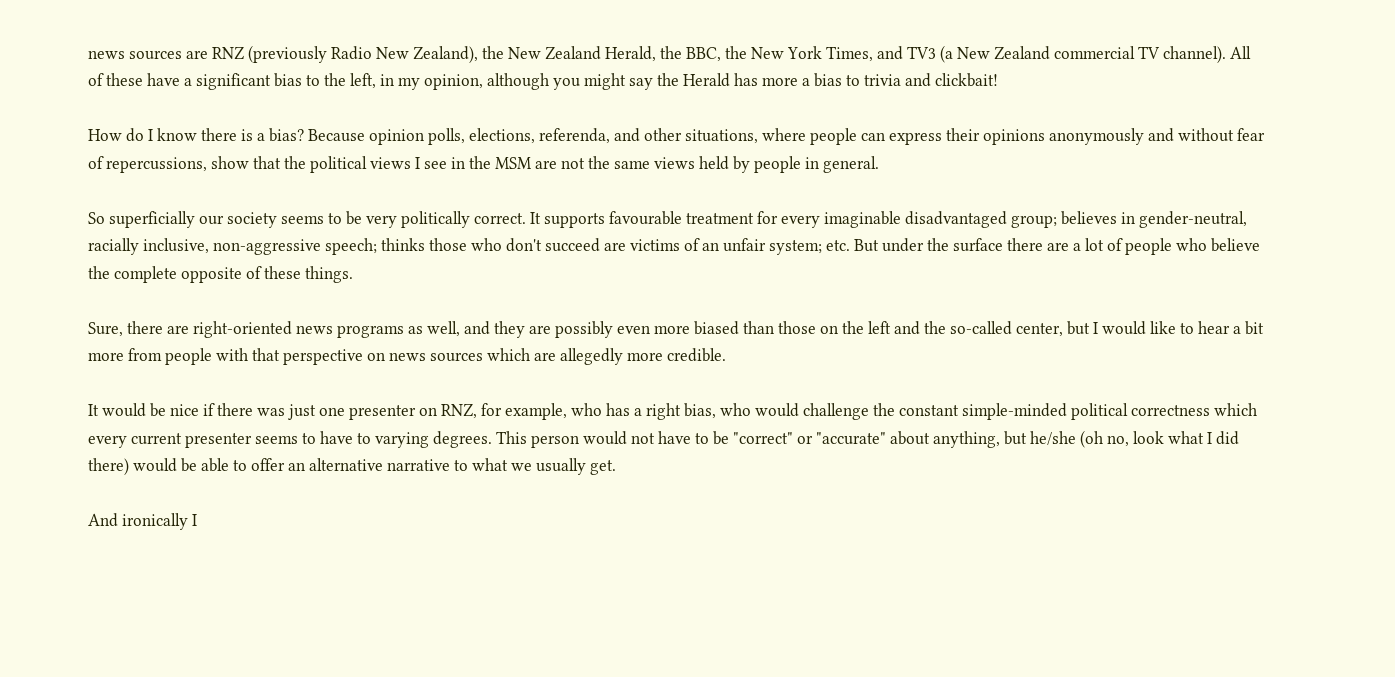news sources are RNZ (previously Radio New Zealand), the New Zealand Herald, the BBC, the New York Times, and TV3 (a New Zealand commercial TV channel). All of these have a significant bias to the left, in my opinion, although you might say the Herald has more a bias to trivia and clickbait!

How do I know there is a bias? Because opinion polls, elections, referenda, and other situations, where people can express their opinions anonymously and without fear of repercussions, show that the political views I see in the MSM are not the same views held by people in general.

So superficially our society seems to be very politically correct. It supports favourable treatment for every imaginable disadvantaged group; believes in gender-neutral, racially inclusive, non-aggressive speech; thinks those who don't succeed are victims of an unfair system; etc. But under the surface there are a lot of people who believe the complete opposite of these things.

Sure, there are right-oriented news programs as well, and they are possibly even more biased than those on the left and the so-called center, but I would like to hear a bit more from people with that perspective on news sources which are allegedly more credible.

It would be nice if there was just one presenter on RNZ, for example, who has a right bias, who would challenge the constant simple-minded political correctness which every current presenter seems to have to varying degrees. This person would not have to be "correct" or "accurate" about anything, but he/she (oh no, look what I did there) would be able to offer an alternative narrative to what we usually get.

And ironically I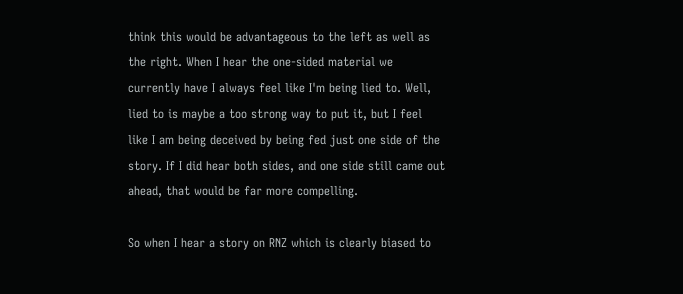think this would be advantageous to the left as well as the right. When I hear the one-sided material we currently have I always feel like I'm being lied to. Well, lied to is maybe a too strong way to put it, but I feel like I am being deceived by being fed just one side of the story. If I did hear both sides, and one side still came out ahead, that would be far more compelling.

So when I hear a story on RNZ which is clearly biased to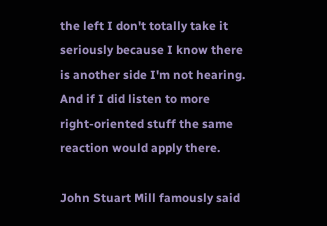the left I don't totally take it seriously because I know there is another side I'm not hearing. And if I did listen to more right-oriented stuff the same reaction would apply there.

John Stuart Mill famously said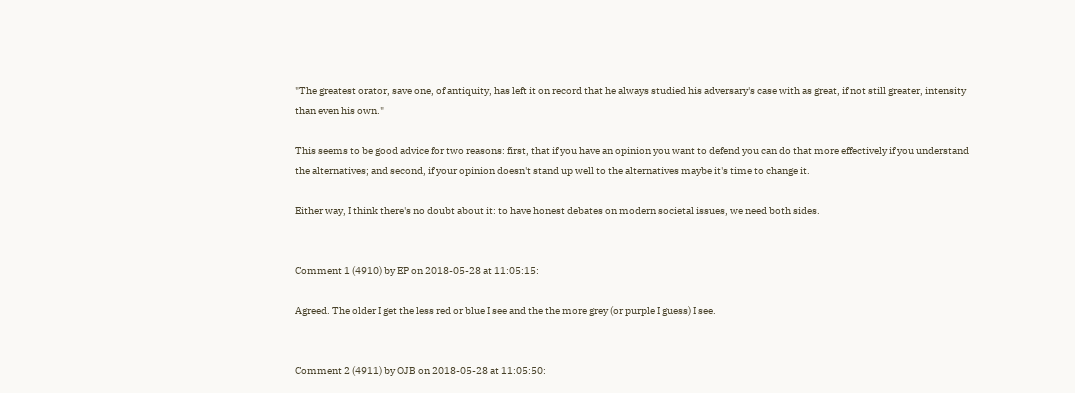"The greatest orator, save one, of antiquity, has left it on record that he always studied his adversary's case with as great, if not still greater, intensity than even his own."

This seems to be good advice for two reasons: first, that if you have an opinion you want to defend you can do that more effectively if you understand the alternatives; and second, if your opinion doesn't stand up well to the alternatives maybe it's time to change it.

Either way, I think there's no doubt about it: to have honest debates on modern societal issues, we need both sides.


Comment 1 (4910) by EP on 2018-05-28 at 11:05:15:

Agreed. The older I get the less red or blue I see and the the more grey (or purple I guess) I see.


Comment 2 (4911) by OJB on 2018-05-28 at 11:05:50: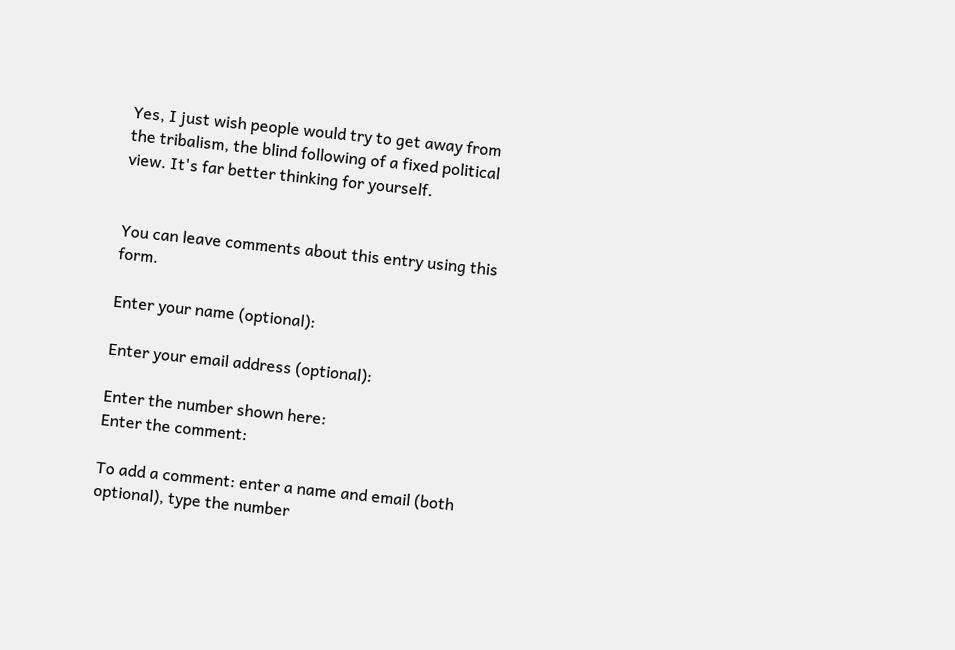Yes, I just wish people would try to get away from the tribalism, the blind following of a fixed political view. It's far better thinking for yourself.


You can leave comments about this entry using this form.

Enter your name (optional):

Enter your email address (optional):

Enter the number shown here:
Enter the comment:

To add a comment: enter a name and email (both optional), type the number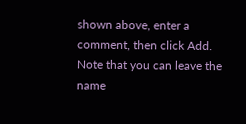shown above, enter a comment, then click Add.
Note that you can leave the name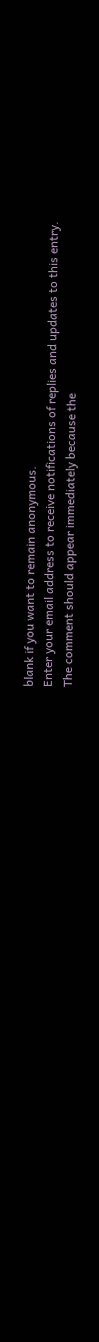blank if you want to remain anonymous.
Enter your email address to receive notifications of replies and updates to this entry.
The comment should appear immediately because the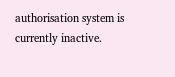authorisation system is currently inactive.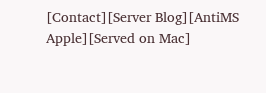[Contact][Server Blog][AntiMS Apple][Served on Mac]